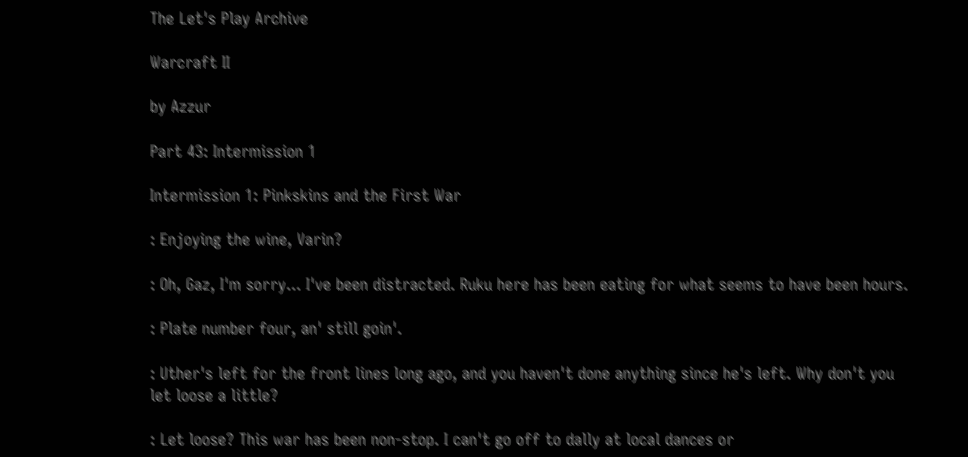The Let's Play Archive

Warcraft II

by Azzur

Part 43: Intermission 1

Intermission 1: Pinkskins and the First War

: Enjoying the wine, Varin?

: Oh, Gaz, I'm sorry... I've been distracted. Ruku here has been eating for what seems to have been hours.

: Plate number four, an' still goin'.

: Uther's left for the front lines long ago, and you haven't done anything since he's left. Why don't you let loose a little?

: Let loose? This war has been non-stop. I can't go off to dally at local dances or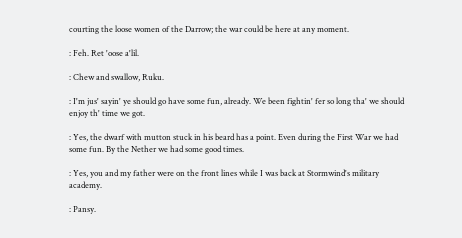courting the loose women of the Darrow; the war could be here at any moment.

: Feh. Ret 'oose a'lil.

: Chew and swallow, Ruku.

: I'm jus' sayin' ye should go have some fun, already. We been fightin' fer so long tha' we should enjoy th' time we got.

: Yes, the dwarf with mutton stuck in his beard has a point. Even during the First War we had some fun. By the Nether we had some good times.

: Yes, you and my father were on the front lines while I was back at Stormwind's military academy.

: Pansy.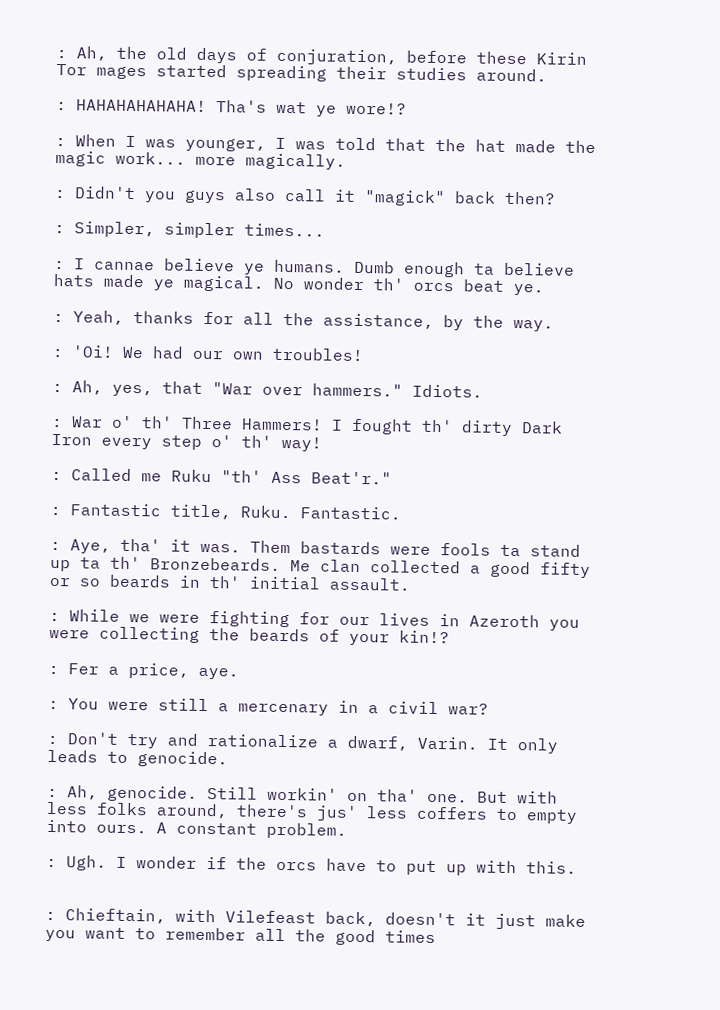: Ah, the old days of conjuration, before these Kirin Tor mages started spreading their studies around.

: HAHAHAHAHAHA! Tha's wat ye wore!?

: When I was younger, I was told that the hat made the magic work... more magically.

: Didn't you guys also call it "magick" back then?

: Simpler, simpler times...

: I cannae believe ye humans. Dumb enough ta believe hats made ye magical. No wonder th' orcs beat ye.

: Yeah, thanks for all the assistance, by the way.

: 'Oi! We had our own troubles!

: Ah, yes, that "War over hammers." Idiots.

: War o' th' Three Hammers! I fought th' dirty Dark Iron every step o' th' way!

: Called me Ruku "th' Ass Beat'r."

: Fantastic title, Ruku. Fantastic.

: Aye, tha' it was. Them bastards were fools ta stand up ta th' Bronzebeards. Me clan collected a good fifty or so beards in th' initial assault.

: While we were fighting for our lives in Azeroth you were collecting the beards of your kin!?

: Fer a price, aye.

: You were still a mercenary in a civil war?

: Don't try and rationalize a dwarf, Varin. It only leads to genocide.

: Ah, genocide. Still workin' on tha' one. But with less folks around, there's jus' less coffers to empty into ours. A constant problem.

: Ugh. I wonder if the orcs have to put up with this.


: Chieftain, with Vilefeast back, doesn't it just make you want to remember all the good times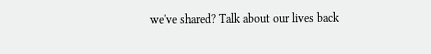we've shared? Talk about our lives back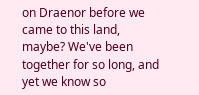on Draenor before we came to this land, maybe? We've been together for so long, and yet we know so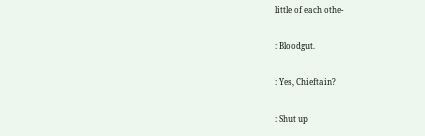little of each othe-

: Bloodgut.

: Yes, Chieftain?

: Shut up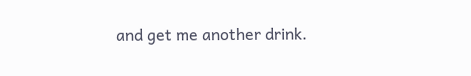and get me another drink.